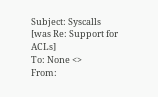Subject: Syscalls [was Re: Support for ACLs]
To: None <>
From: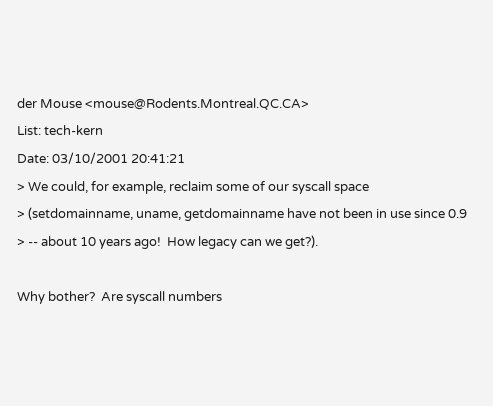der Mouse <mouse@Rodents.Montreal.QC.CA>
List: tech-kern
Date: 03/10/2001 20:41:21
> We could, for example, reclaim some of our syscall space
> (setdomainname, uname, getdomainname have not been in use since 0.9
> -- about 10 years ago!  How legacy can we get?).

Why bother?  Are syscall numbers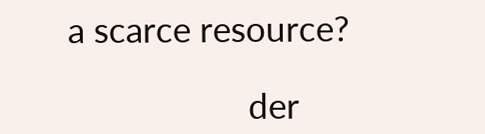a scarce resource?

                    der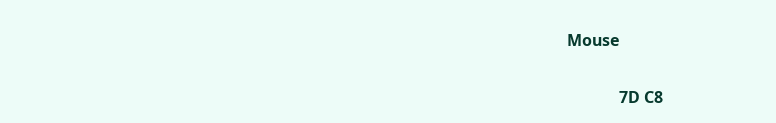Mouse

             7D C8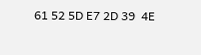61 52 5D E7 2D 39  4E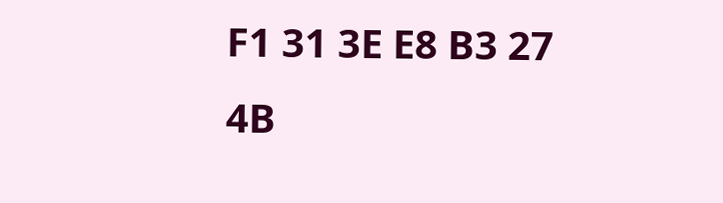F1 31 3E E8 B3 27 4B